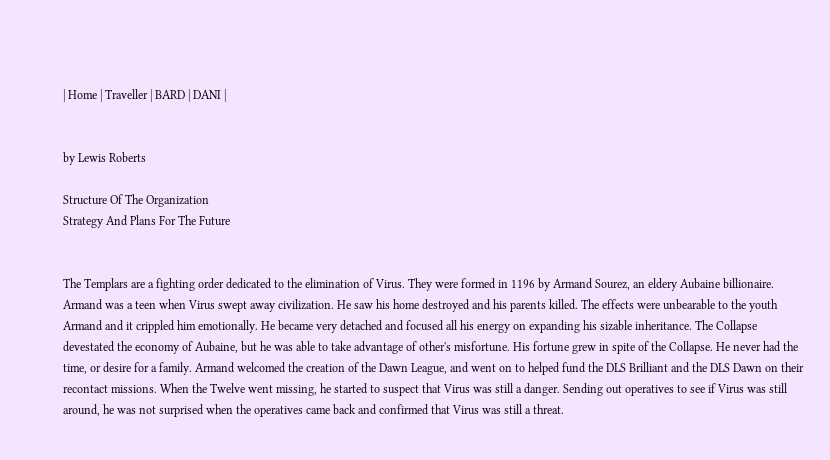| Home | Traveller | BARD | DANI |


by Lewis Roberts

Structure Of The Organization
Strategy And Plans For The Future


The Templars are a fighting order dedicated to the elimination of Virus. They were formed in 1196 by Armand Sourez, an eldery Aubaine billionaire. Armand was a teen when Virus swept away civilization. He saw his home destroyed and his parents killed. The effects were unbearable to the youth Armand and it crippled him emotionally. He became very detached and focused all his energy on expanding his sizable inheritance. The Collapse devestated the economy of Aubaine, but he was able to take advantage of other's misfortune. His fortune grew in spite of the Collapse. He never had the time, or desire for a family. Armand welcomed the creation of the Dawn League, and went on to helped fund the DLS Brilliant and the DLS Dawn on their recontact missions. When the Twelve went missing, he started to suspect that Virus was still a danger. Sending out operatives to see if Virus was still around, he was not surprised when the operatives came back and confirmed that Virus was still a threat.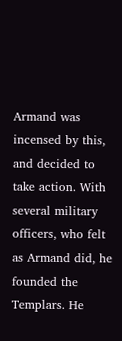Armand was incensed by this, and decided to take action. With several military officers, who felt as Armand did, he founded the Templars. He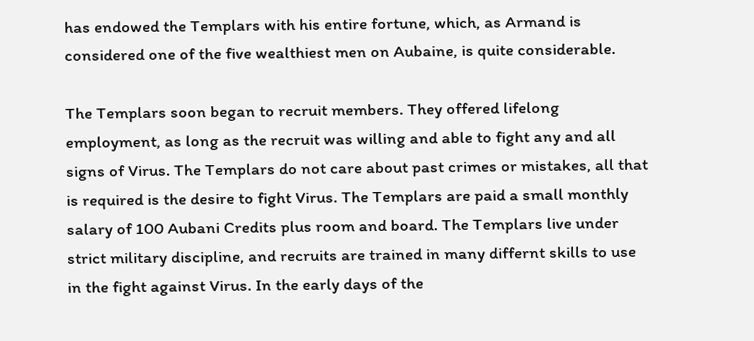has endowed the Templars with his entire fortune, which, as Armand is considered one of the five wealthiest men on Aubaine, is quite considerable.

The Templars soon began to recruit members. They offered lifelong employment, as long as the recruit was willing and able to fight any and all signs of Virus. The Templars do not care about past crimes or mistakes, all that is required is the desire to fight Virus. The Templars are paid a small monthly salary of 100 Aubani Credits plus room and board. The Templars live under strict military discipline, and recruits are trained in many differnt skills to use in the fight against Virus. In the early days of the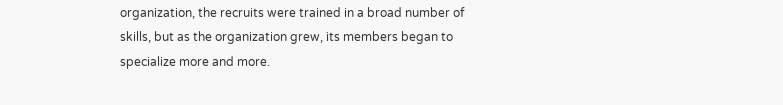organization, the recruits were trained in a broad number of skills, but as the organization grew, its members began to specialize more and more.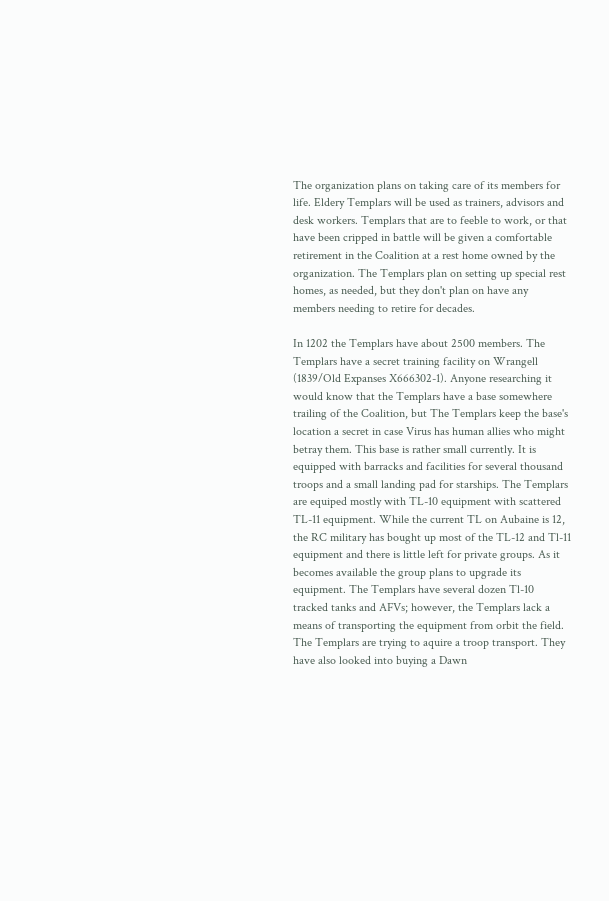The organization plans on taking care of its members for life. Eldery Templars will be used as trainers, advisors and desk workers. Templars that are to feeble to work, or that have been cripped in battle will be given a comfortable retirement in the Coalition at a rest home owned by the organization. The Templars plan on setting up special rest homes, as needed, but they don't plan on have any members needing to retire for decades.

In 1202 the Templars have about 2500 members. The Templars have a secret training facility on Wrangell (1839/Old Expanses X666302-1). Anyone researching it would know that the Templars have a base somewhere trailing of the Coalition, but The Templars keep the base's location a secret in case Virus has human allies who might betray them. This base is rather small currently. It is equipped with barracks and facilities for several thousand troops and a small landing pad for starships. The Templars are equiped mostly with TL-10 equipment with scattered TL-11 equipment. While the current TL on Aubaine is 12, the RC military has bought up most of the TL-12 and Tl-11 equipment and there is little left for private groups. As it becomes available the group plans to upgrade its equipment. The Templars have several dozen Tl-10 tracked tanks and AFVs; however, the Templars lack a means of transporting the equipment from orbit the field. The Templars are trying to aquire a troop transport. They have also looked into buying a Dawn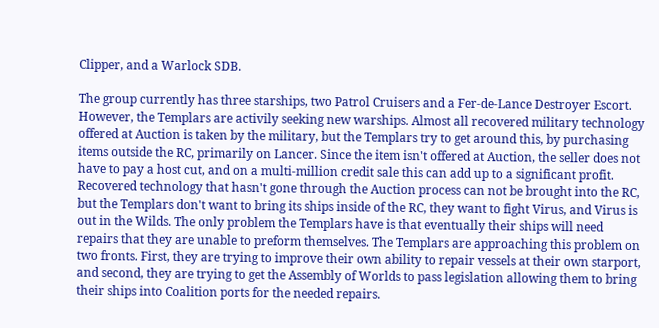Clipper, and a Warlock SDB.

The group currently has three starships, two Patrol Cruisers and a Fer-de-Lance Destroyer Escort. However, the Templars are activily seeking new warships. Almost all recovered military technology offered at Auction is taken by the military, but the Templars try to get around this, by purchasing items outside the RC, primarily on Lancer. Since the item isn't offered at Auction, the seller does not have to pay a host cut, and on a multi-million credit sale this can add up to a significant profit. Recovered technology that hasn't gone through the Auction process can not be brought into the RC, but the Templars don't want to bring its ships inside of the RC, they want to fight Virus, and Virus is out in the Wilds. The only problem the Templars have is that eventually their ships will need repairs that they are unable to preform themselves. The Templars are approaching this problem on two fronts. First, they are trying to improve their own ability to repair vessels at their own starport, and second, they are trying to get the Assembly of Worlds to pass legislation allowing them to bring their ships into Coalition ports for the needed repairs.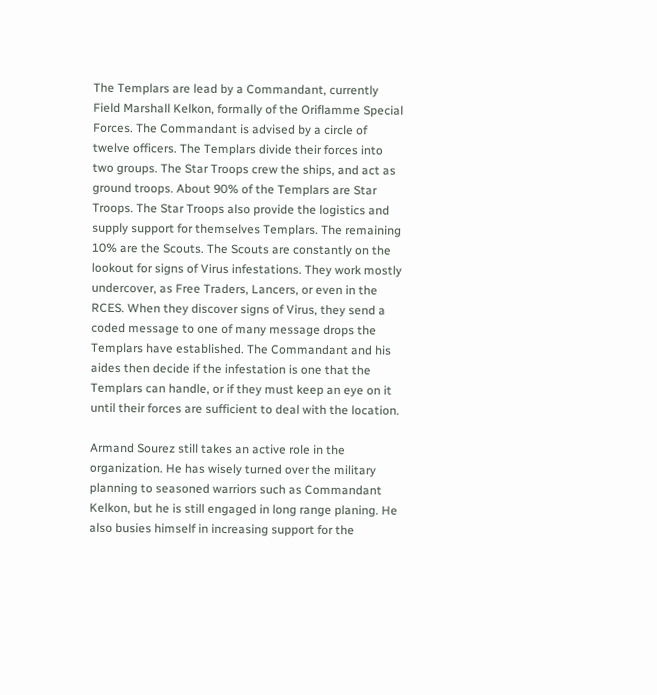The Templars are lead by a Commandant, currently Field Marshall Kelkon, formally of the Oriflamme Special Forces. The Commandant is advised by a circle of twelve officers. The Templars divide their forces into two groups. The Star Troops crew the ships, and act as ground troops. About 90% of the Templars are Star Troops. The Star Troops also provide the logistics and supply support for themselves Templars. The remaining 10% are the Scouts. The Scouts are constantly on the lookout for signs of Virus infestations. They work mostly undercover, as Free Traders, Lancers, or even in the RCES. When they discover signs of Virus, they send a coded message to one of many message drops the Templars have established. The Commandant and his aides then decide if the infestation is one that the Templars can handle, or if they must keep an eye on it until their forces are sufficient to deal with the location.

Armand Sourez still takes an active role in the organization. He has wisely turned over the military planning to seasoned warriors such as Commandant Kelkon, but he is still engaged in long range planing. He also busies himself in increasing support for the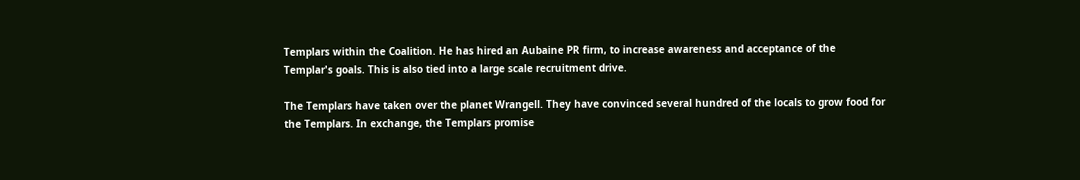Templars within the Coalition. He has hired an Aubaine PR firm, to increase awareness and acceptance of the Templar's goals. This is also tied into a large scale recruitment drive.

The Templars have taken over the planet Wrangell. They have convinced several hundred of the locals to grow food for the Templars. In exchange, the Templars promise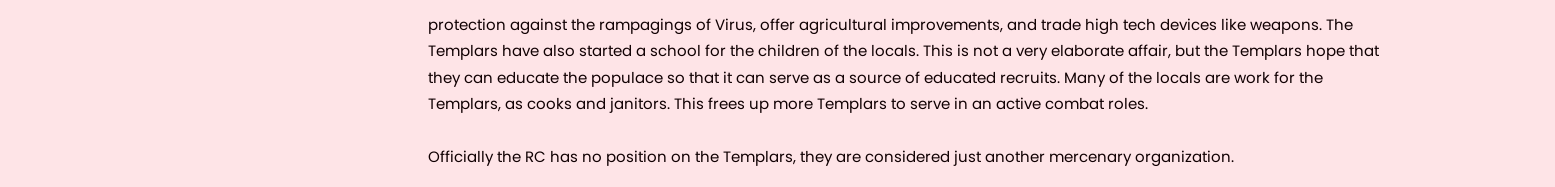protection against the rampagings of Virus, offer agricultural improvements, and trade high tech devices like weapons. The Templars have also started a school for the children of the locals. This is not a very elaborate affair, but the Templars hope that they can educate the populace so that it can serve as a source of educated recruits. Many of the locals are work for the Templars, as cooks and janitors. This frees up more Templars to serve in an active combat roles.

Officially the RC has no position on the Templars, they are considered just another mercenary organization.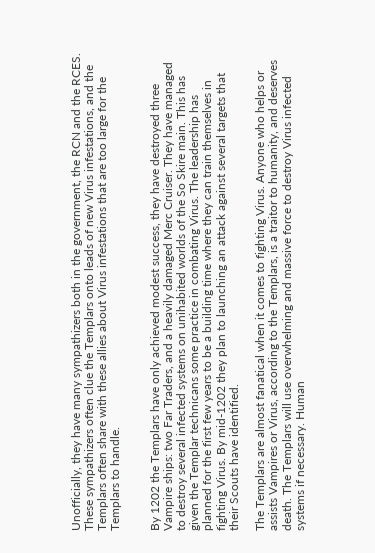Unofficially, they have many sympathizers both in the government, the RCN and the RCES. These sympathizers often clue the Templars onto leads of new Virus infestations, and the Templars often share with these allies about Virus infestations that are too large for the Templars to handle.


By 1202 the Templars have only achieved modest success, they have destroyed three Vampire ships: two Far Traders, and a heavily damaged Merc Cruiser. They have managed to destroy several infected systems on unihabited worlds of the So Skire main. This has given the Templar technicans some practice in combating Virus. The leadership has planned for the first few years to be a building time where they can train themselves in fighting Virus. By mid-1202 they plan to launching an attack against several targets that their Scouts have identified.

The Templars are almost fanatical when it comes to fighting Virus. Anyone who helps or assists Vampires or Virus, according to the Templars, is a traitor to humanity, and deserves death. The Templars will use overwhelming and massive force to destroy Virus infected systems if necessary. Human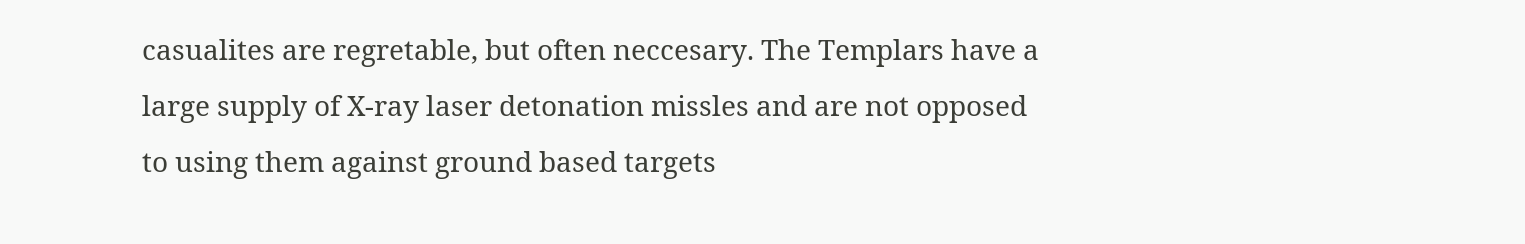casualites are regretable, but often neccesary. The Templars have a large supply of X-ray laser detonation missles and are not opposed to using them against ground based targets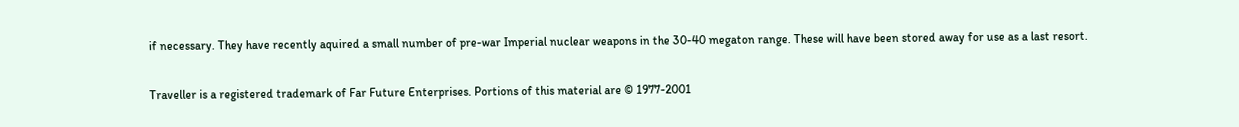if necessary. They have recently aquired a small number of pre-war Imperial nuclear weapons in the 30-40 megaton range. These will have been stored away for use as a last resort.

Traveller is a registered trademark of Far Future Enterprises. Portions of this material are © 1977-2001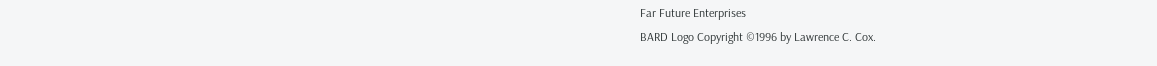Far Future Enterprises
BARD Logo Copyright ©1996 by Lawrence C. Cox.